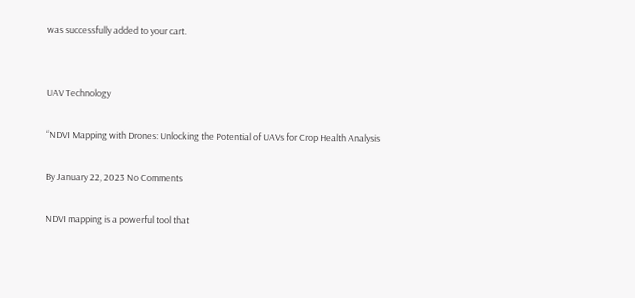was successfully added to your cart.


UAV Technology

“NDVI Mapping with Drones: Unlocking the Potential of UAVs for Crop Health Analysis

By January 22, 2023 No Comments

NDVI mapping is a powerful tool that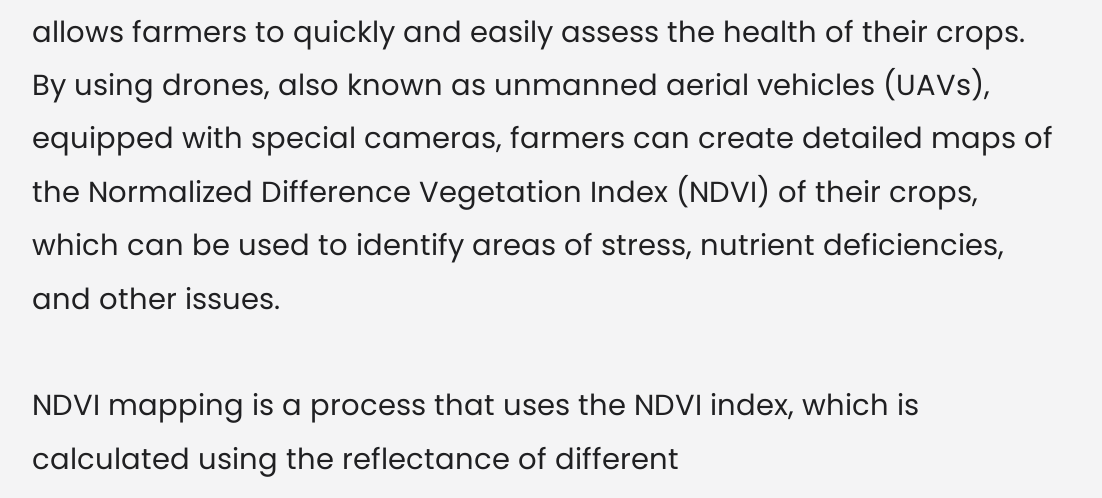allows farmers to quickly and easily assess the health of their crops. By using drones, also known as unmanned aerial vehicles (UAVs), equipped with special cameras, farmers can create detailed maps of the Normalized Difference Vegetation Index (NDVI) of their crops, which can be used to identify areas of stress, nutrient deficiencies, and other issues.

NDVI mapping is a process that uses the NDVI index, which is calculated using the reflectance of different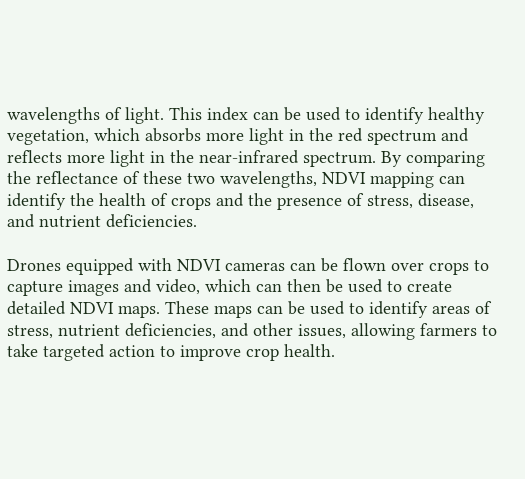wavelengths of light. This index can be used to identify healthy vegetation, which absorbs more light in the red spectrum and reflects more light in the near-infrared spectrum. By comparing the reflectance of these two wavelengths, NDVI mapping can identify the health of crops and the presence of stress, disease, and nutrient deficiencies.

Drones equipped with NDVI cameras can be flown over crops to capture images and video, which can then be used to create detailed NDVI maps. These maps can be used to identify areas of stress, nutrient deficiencies, and other issues, allowing farmers to take targeted action to improve crop health.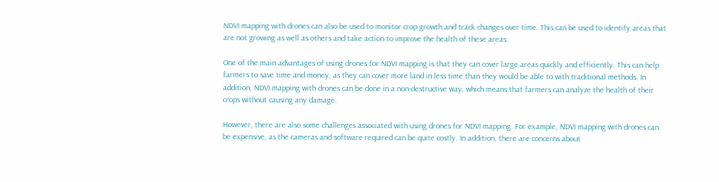NDVI mapping with drones can also be used to monitor crop growth and track changes over time. This can be used to identify areas that are not growing as well as others and take action to improve the health of these areas.

One of the main advantages of using drones for NDVI mapping is that they can cover large areas quickly and efficiently. This can help farmers to save time and money, as they can cover more land in less time than they would be able to with traditional methods. In addition, NDVI mapping with drones can be done in a non-destructive way, which means that farmers can analyze the health of their crops without causing any damage.

However, there are also some challenges associated with using drones for NDVI mapping. For example, NDVI mapping with drones can be expensive, as the cameras and software required can be quite costly. In addition, there are concerns about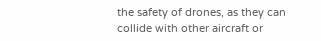the safety of drones, as they can collide with other aircraft or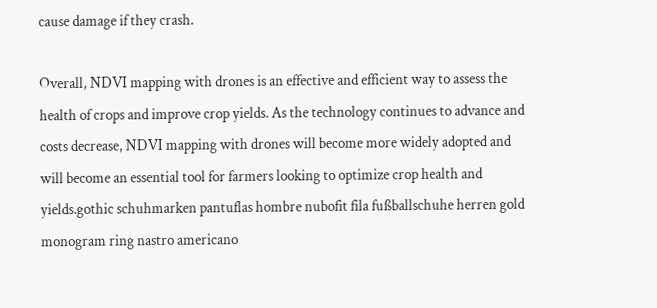cause damage if they crash.

Overall, NDVI mapping with drones is an effective and efficient way to assess the health of crops and improve crop yields. As the technology continues to advance and costs decrease, NDVI mapping with drones will become more widely adopted and will become an essential tool for farmers looking to optimize crop health and yields.gothic schuhmarken pantuflas hombre nubofit fila fußballschuhe herren gold monogram ring nastro americano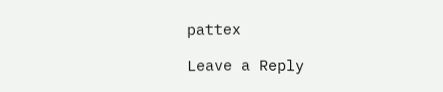pattex

Leave a Reply